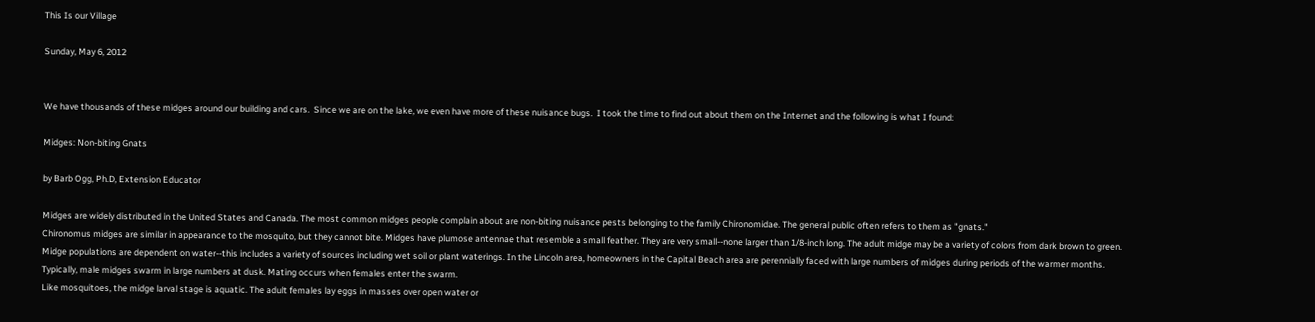This Is our Village

Sunday, May 6, 2012


We have thousands of these midges around our building and cars.  Since we are on the lake, we even have more of these nuisance bugs.  I took the time to find out about them on the Internet and the following is what I found:

Midges: Non-biting Gnats

by Barb Ogg, Ph.D, Extension Educator

Midges are widely distributed in the United States and Canada. The most common midges people complain about are non-biting nuisance pests belonging to the family Chironomidae. The general public often refers to them as "gnats."
Chironomus midges are similar in appearance to the mosquito, but they cannot bite. Midges have plumose antennae that resemble a small feather. They are very small--none larger than 1/8-inch long. The adult midge may be a variety of colors from dark brown to green.
Midge populations are dependent on water--this includes a variety of sources including wet soil or plant waterings. In the Lincoln area, homeowners in the Capital Beach area are perennially faced with large numbers of midges during periods of the warmer months. Typically, male midges swarm in large numbers at dusk. Mating occurs when females enter the swarm.
Like mosquitoes, the midge larval stage is aquatic. The adult females lay eggs in masses over open water or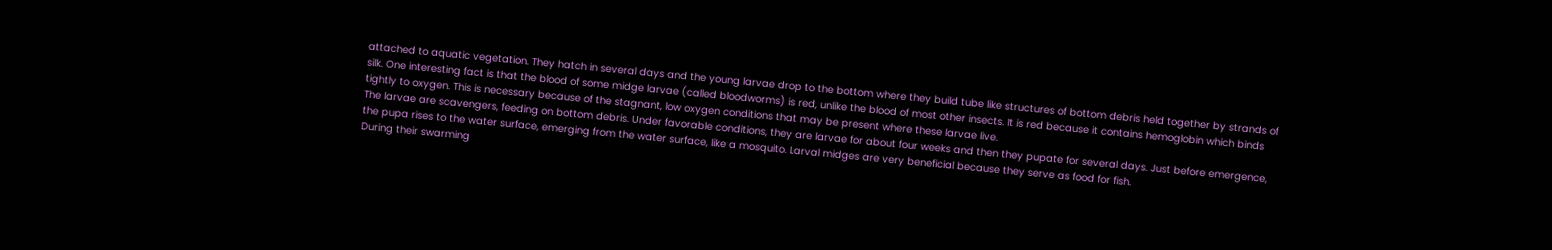attached to aquatic vegetation. They hatch in several days and the young larvae drop to the bottom where they build tube like structures of bottom debris held together by strands of silk. One interesting fact is that the blood of some midge larvae (called bloodworms) is red, unlike the blood of most other insects. It is red because it contains hemoglobin which binds tightly to oxygen. This is necessary because of the stagnant, low oxygen conditions that may be present where these larvae live.
The larvae are scavengers, feeding on bottom debris. Under favorable conditions, they are larvae for about four weeks and then they pupate for several days. Just before emergence, the pupa rises to the water surface, emerging from the water surface, like a mosquito. Larval midges are very beneficial because they serve as food for fish.
During their swarming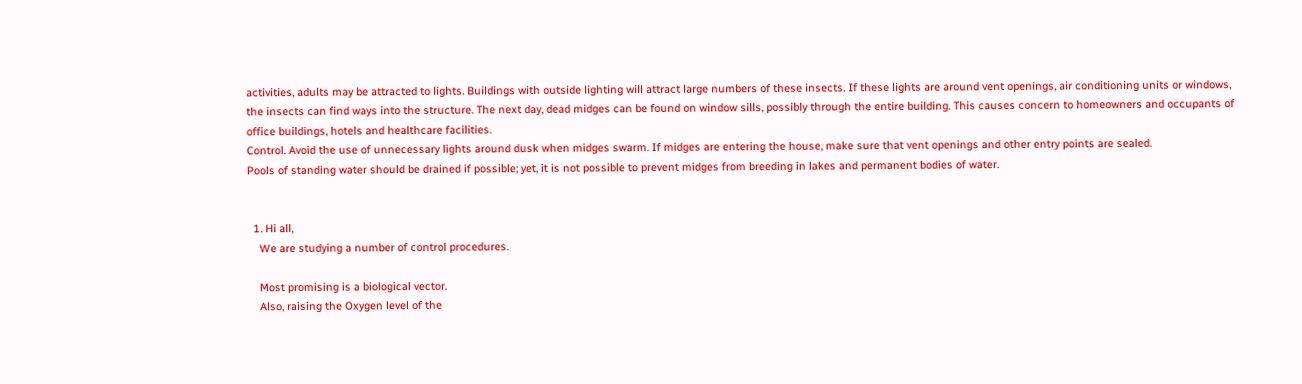activities, adults may be attracted to lights. Buildings with outside lighting will attract large numbers of these insects. If these lights are around vent openings, air conditioning units or windows, the insects can find ways into the structure. The next day, dead midges can be found on window sills, possibly through the entire building. This causes concern to homeowners and occupants of office buildings, hotels and healthcare facilities.
Control. Avoid the use of unnecessary lights around dusk when midges swarm. If midges are entering the house, make sure that vent openings and other entry points are sealed.
Pools of standing water should be drained if possible; yet, it is not possible to prevent midges from breeding in lakes and permanent bodies of water.


  1. Hi all,
    We are studying a number of control procedures.

    Most promising is a biological vector.
    Also, raising the Oxygen level of the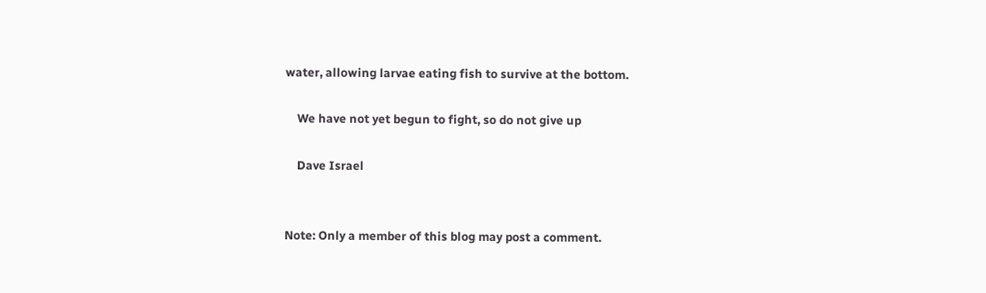water, allowing larvae eating fish to survive at the bottom.

    We have not yet begun to fight, so do not give up

    Dave Israel


Note: Only a member of this blog may post a comment.